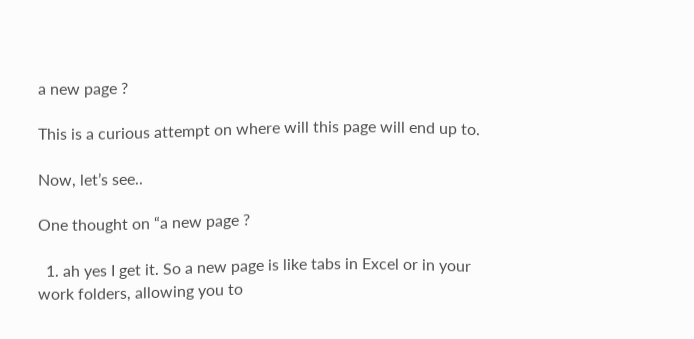a new page ?

This is a curious attempt on where will this page will end up to.

Now, let’s see..

One thought on “a new page ?

  1. ah yes I get it. So a new page is like tabs in Excel or in your work folders, allowing you to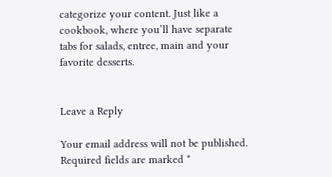categorize your content. Just like a cookbook, where you’ll have separate tabs for salads, entree, main and your favorite desserts.


Leave a Reply

Your email address will not be published. Required fields are marked *